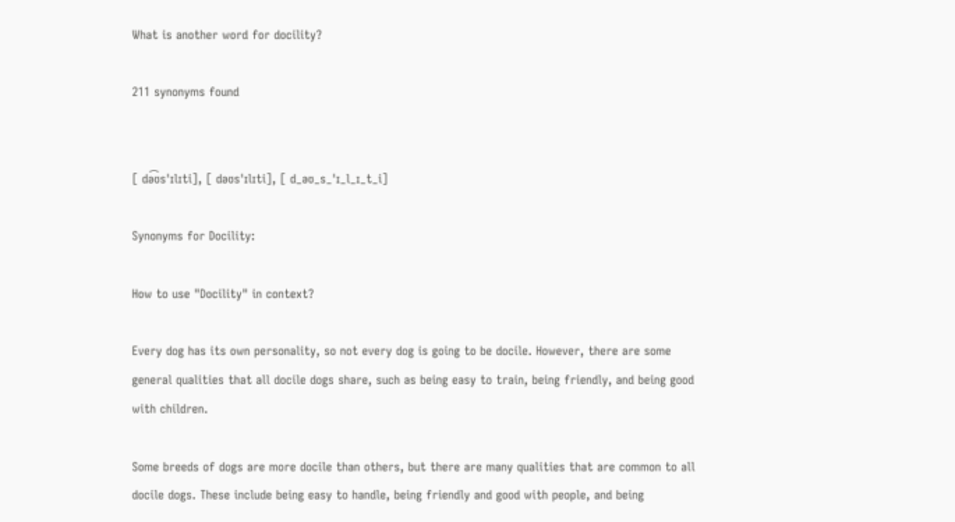What is another word for docility?

211 synonyms found


[ də͡ʊsˈɪlɪti], [ dəʊsˈɪlɪti], [ d_əʊ_s_ˈɪ_l_ɪ_t_i]

Synonyms for Docility:

How to use "Docility" in context?

Every dog has its own personality, so not every dog is going to be docile. However, there are some general qualities that all docile dogs share, such as being easy to train, being friendly, and being good with children.

Some breeds of dogs are more docile than others, but there are many qualities that are common to all docile dogs. These include being easy to handle, being friendly and good with people, and being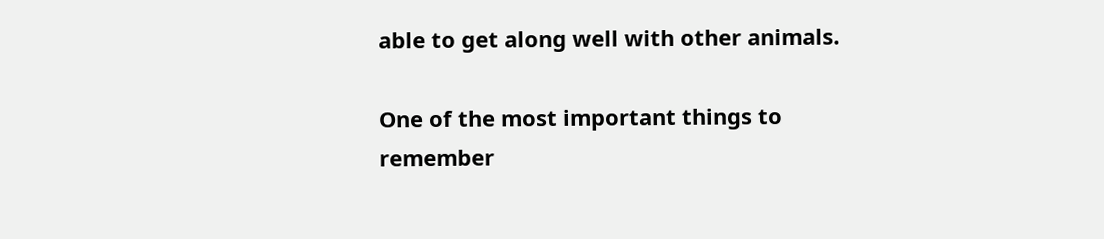able to get along well with other animals.

One of the most important things to remember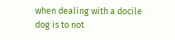when dealing with a docile dog is to not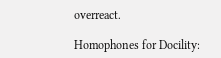overreact.

Homophones for Docility: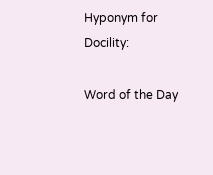Hyponym for Docility:

Word of the Day